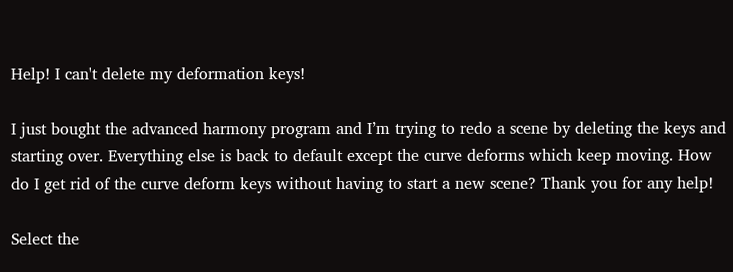Help! I can't delete my deformation keys!

I just bought the advanced harmony program and I’m trying to redo a scene by deleting the keys and starting over. Everything else is back to default except the curve deforms which keep moving. How do I get rid of the curve deform keys without having to start a new scene? Thank you for any help!

Select the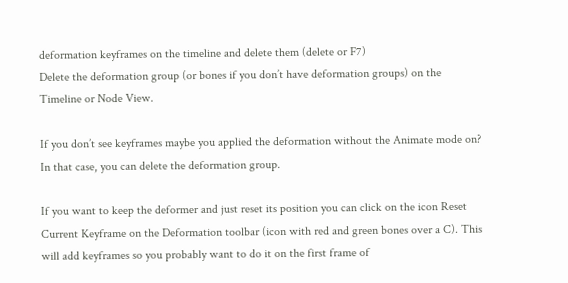deformation keyframes on the timeline and delete them (delete or F7)
Delete the deformation group (or bones if you don’t have deformation groups) on the Timeline or Node View.

If you don’t see keyframes maybe you applied the deformation without the Animate mode on? In that case, you can delete the deformation group.

If you want to keep the deformer and just reset its position you can click on the icon Reset Current Keyframe on the Deformation toolbar (icon with red and green bones over a C). This will add keyframes so you probably want to do it on the first frame of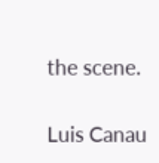the scene.

Luis Canau